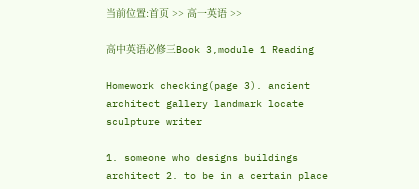当前位置:首页 >> 高一英语 >>

高中英语必修三Book 3,module 1 Reading

Homework checking(page 3). ancient architect gallery landmark locate sculpture writer

1. someone who designs buildings architect 2. to be in a certain place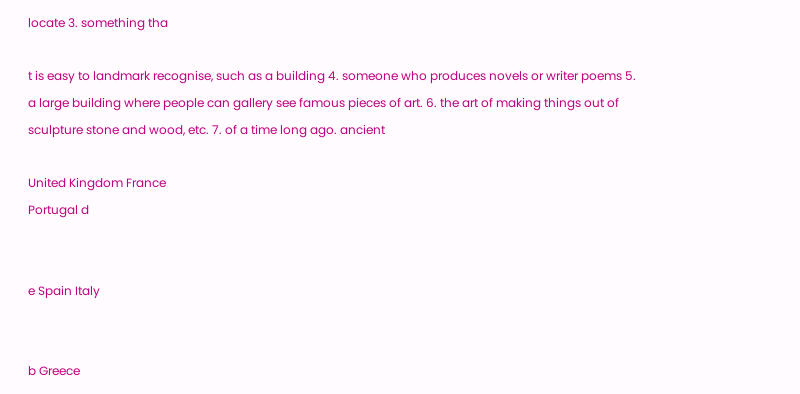locate 3. something tha

t is easy to landmark recognise, such as a building 4. someone who produces novels or writer poems 5. a large building where people can gallery see famous pieces of art. 6. the art of making things out of sculpture stone and wood, etc. 7. of a time long ago. ancient

United Kingdom France
Portugal d


e Spain Italy


b Greece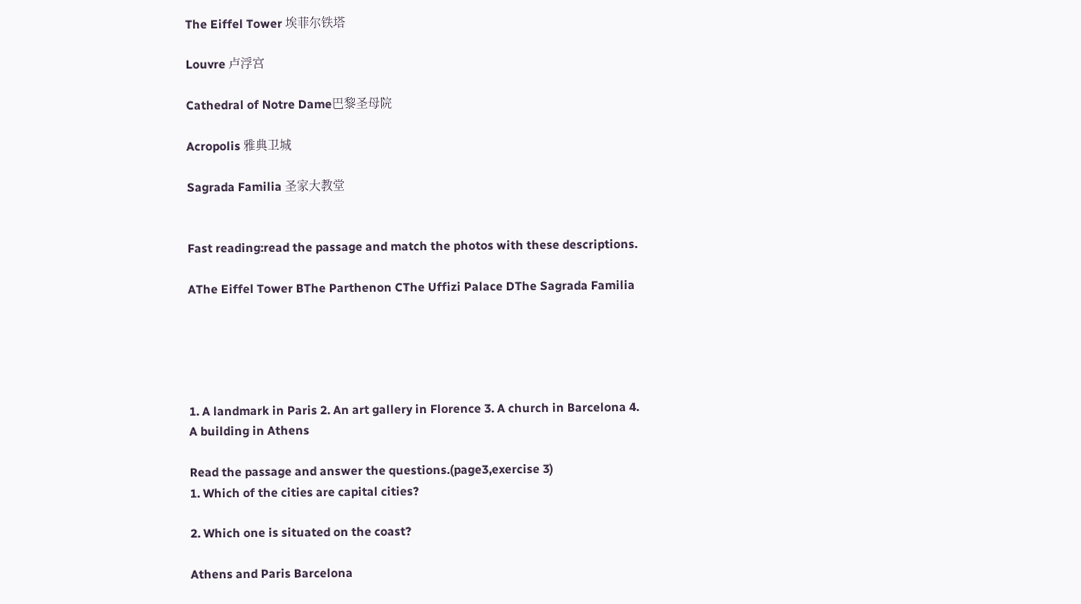The Eiffel Tower 埃菲尔铁塔

Louvre 卢浮宫

Cathedral of Notre Dame巴黎圣母院

Acropolis 雅典卫城

Sagrada Familia 圣家大教堂


Fast reading:read the passage and match the photos with these descriptions.

AThe Eiffel Tower BThe Parthenon CThe Uffizi Palace DThe Sagrada Familia





1. A landmark in Paris 2. An art gallery in Florence 3. A church in Barcelona 4. A building in Athens

Read the passage and answer the questions.(page3,exercise 3)
1. Which of the cities are capital cities?

2. Which one is situated on the coast?

Athens and Paris Barcelona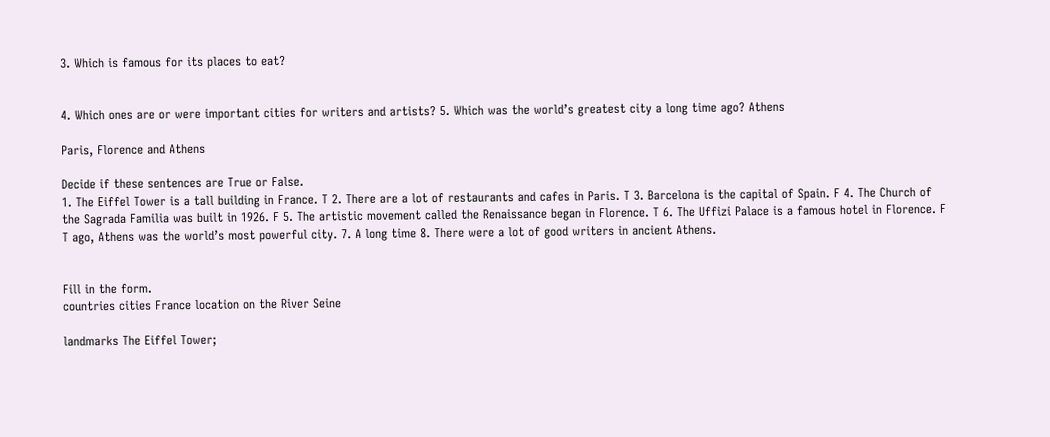3. Which is famous for its places to eat?


4. Which ones are or were important cities for writers and artists? 5. Which was the world’s greatest city a long time ago? Athens

Paris, Florence and Athens

Decide if these sentences are True or False.
1. The Eiffel Tower is a tall building in France. T 2. There are a lot of restaurants and cafes in Paris. T 3. Barcelona is the capital of Spain. F 4. The Church of the Sagrada Familia was built in 1926. F 5. The artistic movement called the Renaissance began in Florence. T 6. The Uffizi Palace is a famous hotel in Florence. F T ago, Athens was the world’s most powerful city. 7. A long time 8. There were a lot of good writers in ancient Athens.


Fill in the form.
countries cities France location on the River Seine

landmarks The Eiffel Tower;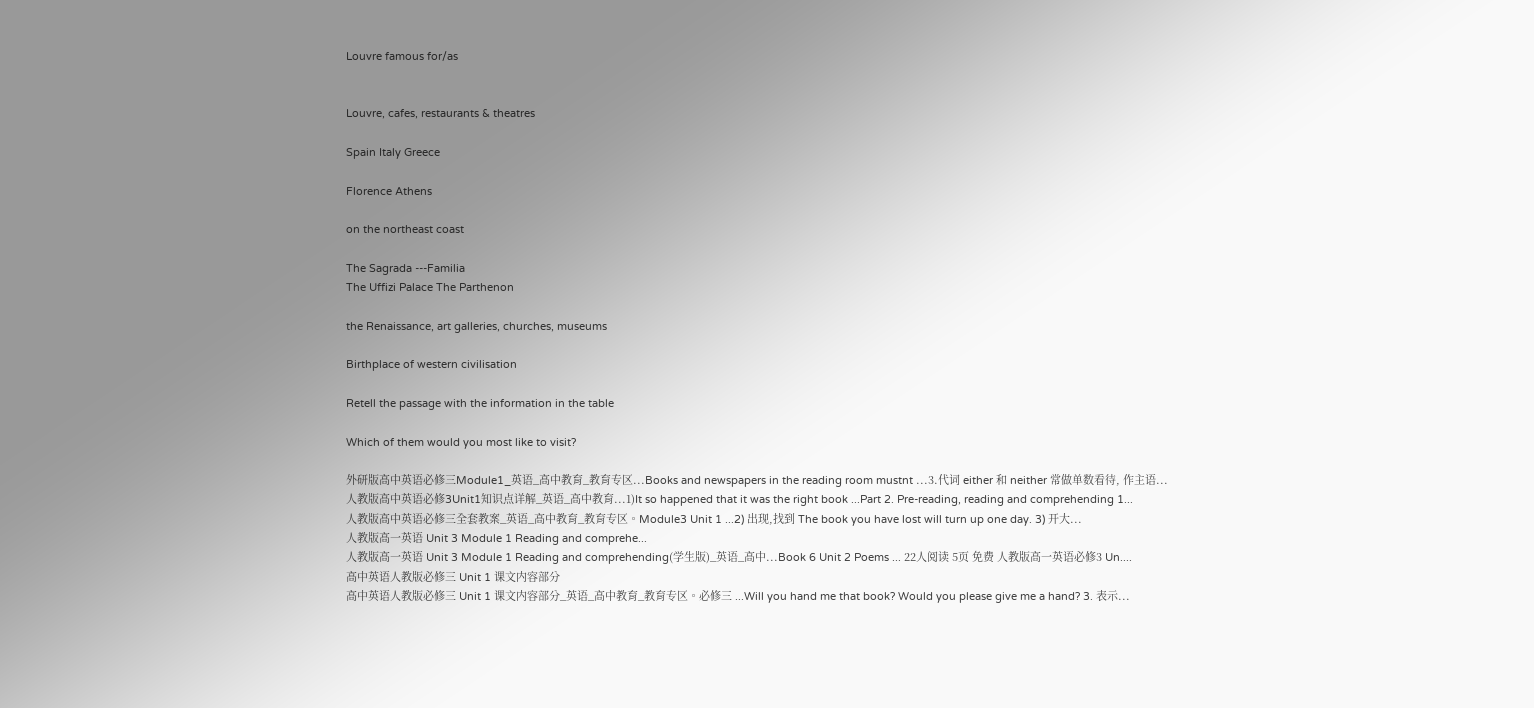Louvre famous for/as


Louvre, cafes, restaurants & theatres

Spain Italy Greece

Florence Athens

on the northeast coast

The Sagrada ---Familia
The Uffizi Palace The Parthenon

the Renaissance, art galleries, churches, museums

Birthplace of western civilisation

Retell the passage with the information in the table

Which of them would you most like to visit?

外研版高中英语必修三Module1_英语_高中教育_教育专区...Books and newspapers in the reading room mustnt ...3.代词 either 和 neither 常做单数看待, 作主语...
人教版高中英语必修3Unit1知识点详解_英语_高中教育...1)It so happened that it was the right book ...Part 2. Pre-reading, reading and comprehending 1...
人教版高中英语必修三全套教案_英语_高中教育_教育专区。Module3 Unit 1 ...2) 出现,找到 The book you have lost will turn up one day. 3) 开大...
人教版高一英语 Unit 3 Module 1 Reading and comprehe...
人教版高一英语 Unit 3 Module 1 Reading and comprehending(学生版)_英语_高中...Book 6 Unit 2 Poems ... 22人阅读 5页 免费 人教版高一英语必修3 Un....
高中英语人教版必修三 Unit 1 课文内容部分
高中英语人教版必修三 Unit 1 课文内容部分_英语_高中教育_教育专区。必修三 ...Will you hand me that book? Would you please give me a hand? 3. 表示...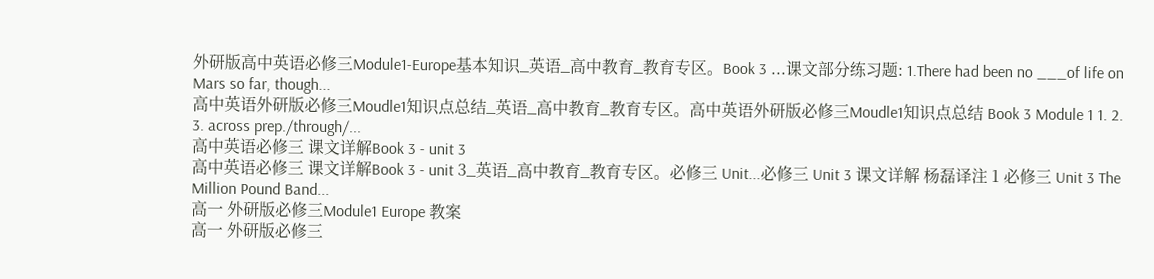外研版高中英语必修三Module1-Europe基本知识_英语_高中教育_教育专区。Book 3 ...课文部分练习题: 1.There had been no ___of life on Mars so far, though...
高中英语外研版必修三Moudle1知识点总结_英语_高中教育_教育专区。高中英语外研版必修三Moudle1知识点总结 Book 3 Module 1 1. 2. 3. across prep./through/...
高中英语必修三 课文详解Book 3 - unit 3
高中英语必修三 课文详解Book 3 - unit 3_英语_高中教育_教育专区。必修三 Unit...必修三 Unit 3 课文详解 杨磊译注 1 必修三 Unit 3 The Million Pound Band...
高一 外研版必修三Module1 Europe 教案
高一 外研版必修三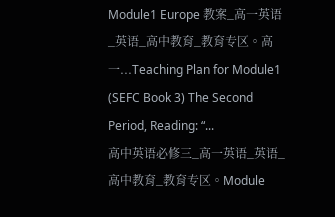Module1 Europe 教案_高一英语_英语_高中教育_教育专区。高一...Teaching Plan for Module1 (SEFC Book 3) The Second Period, Reading: “...
高中英语必修三_高一英语_英语_高中教育_教育专区。Module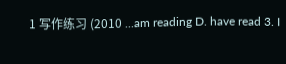1 写作练习 (2010 ...am reading D. have read 3. I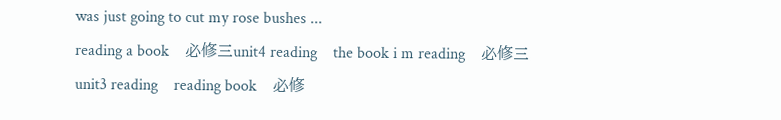was just going to cut my rose bushes ...
reading a book    必修三unit4 reading    the book i m reading    必修三unit3 reading    reading book    必修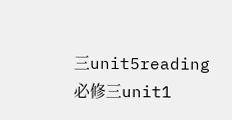三unit5reading    必修三unit1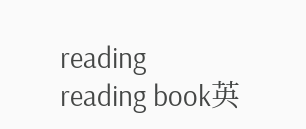reading    reading book英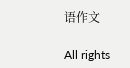语作文

All rights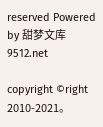reserved Powered by 甜梦文库 9512.net

copyright ©right 2010-2021。